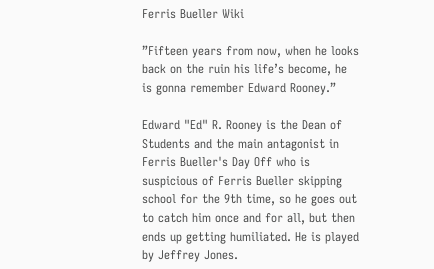Ferris Bueller Wiki

”Fifteen years from now, when he looks back on the ruin his life’s become, he is gonna remember Edward Rooney.”

Edward "Ed" R. Rooney is the Dean of Students and the main antagonist in Ferris Bueller's Day Off who is suspicious of Ferris Bueller skipping school for the 9th time, so he goes out to catch him once and for all, but then ends up getting humiliated. He is played by Jeffrey Jones.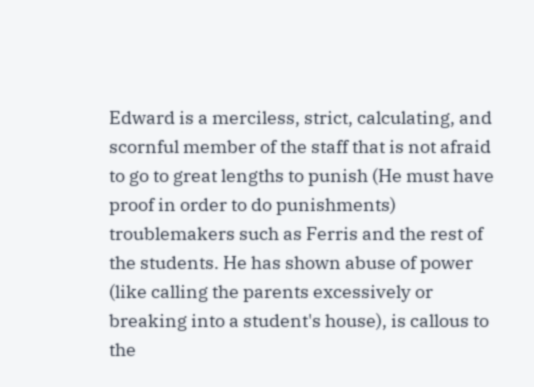Edward is a merciless, strict, calculating, and scornful member of the staff that is not afraid to go to great lengths to punish (He must have proof in order to do punishments) troublemakers such as Ferris and the rest of the students. He has shown abuse of power (like calling the parents excessively or breaking into a student's house), is callous to the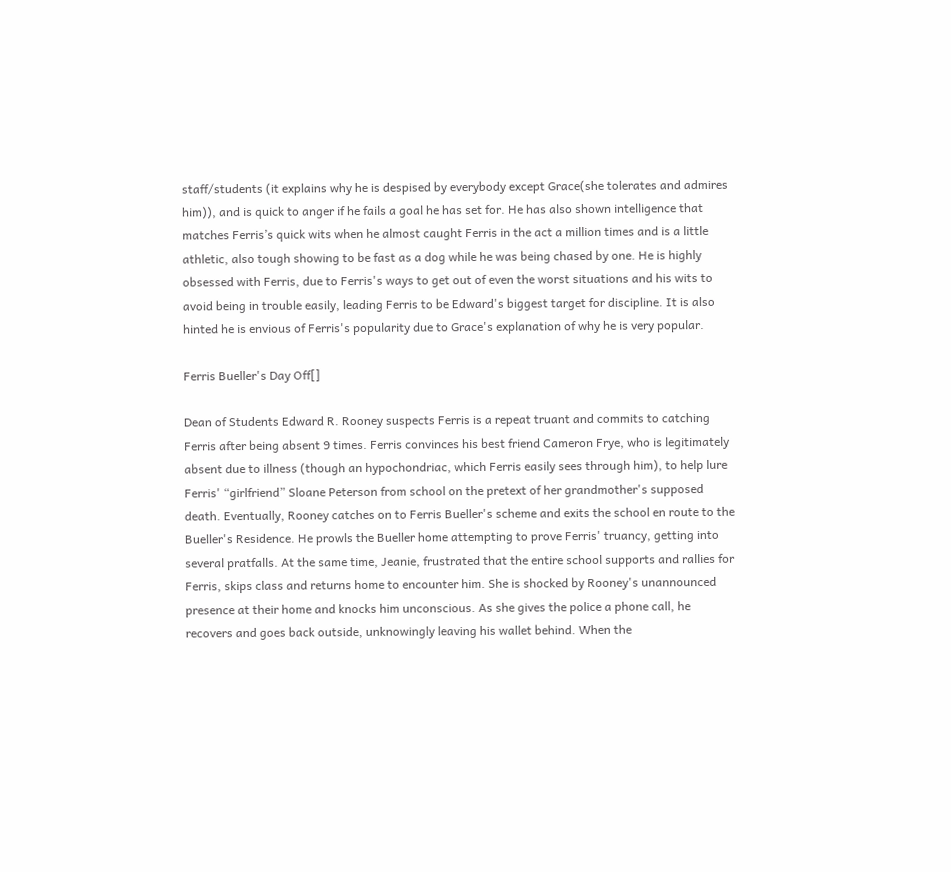staff/students (it explains why he is despised by everybody except Grace(she tolerates and admires him)), and is quick to anger if he fails a goal he has set for. He has also shown intelligence that matches Ferris’s quick wits when he almost caught Ferris in the act a million times and is a little athletic, also tough showing to be fast as a dog while he was being chased by one. He is highly obsessed with Ferris, due to Ferris's ways to get out of even the worst situations and his wits to avoid being in trouble easily, leading Ferris to be Edward's biggest target for discipline. It is also hinted he is envious of Ferris's popularity due to Grace's explanation of why he is very popular.

Ferris Bueller's Day Off[]

Dean of Students Edward R. Rooney suspects Ferris is a repeat truant and commits to catching Ferris after being absent 9 times. Ferris convinces his best friend Cameron Frye, who is legitimately absent due to illness (though an hypochondriac, which Ferris easily sees through him), to help lure Ferris' “girlfriend” Sloane Peterson from school on the pretext of her grandmother's supposed death. Eventually, Rooney catches on to Ferris Bueller's scheme and exits the school en route to the Bueller's Residence. He prowls the Bueller home attempting to prove Ferris' truancy, getting into several pratfalls. At the same time, Jeanie, frustrated that the entire school supports and rallies for Ferris, skips class and returns home to encounter him. She is shocked by Rooney's unannounced presence at their home and knocks him unconscious. As she gives the police a phone call, he recovers and goes back outside, unknowingly leaving his wallet behind. When the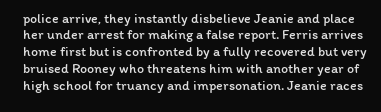police arrive, they instantly disbelieve Jeanie and place her under arrest for making a false report. Ferris arrives home first but is confronted by a fully recovered but very bruised Rooney who threatens him with another year of high school for truancy and impersonation. Jeanie races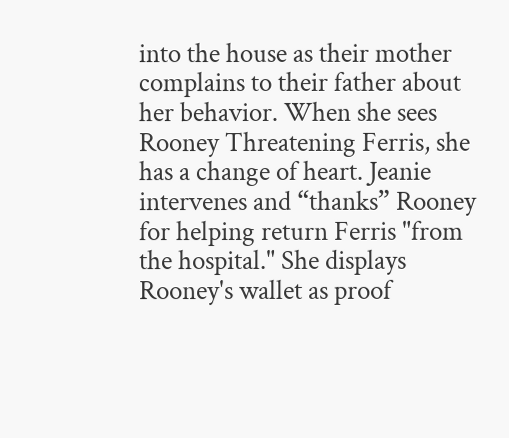into the house as their mother complains to their father about her behavior. When she sees Rooney Threatening Ferris, she has a change of heart. Jeanie intervenes and “thanks” Rooney for helping return Ferris "from the hospital." She displays Rooney's wallet as proof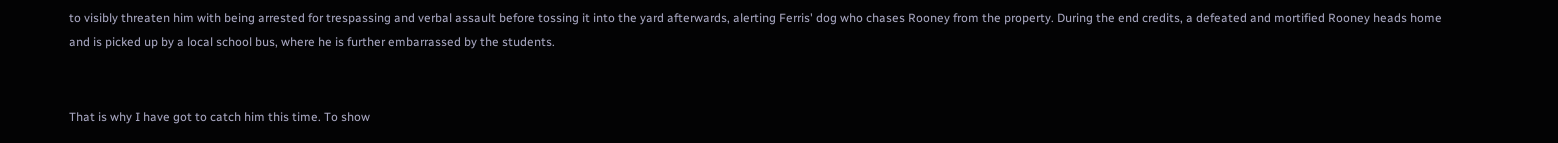to visibly threaten him with being arrested for trespassing and verbal assault before tossing it into the yard afterwards, alerting Ferris' dog who chases Rooney from the property. During the end credits, a defeated and mortified Rooney heads home and is picked up by a local school bus, where he is further embarrassed by the students.


That is why I have got to catch him this time. To show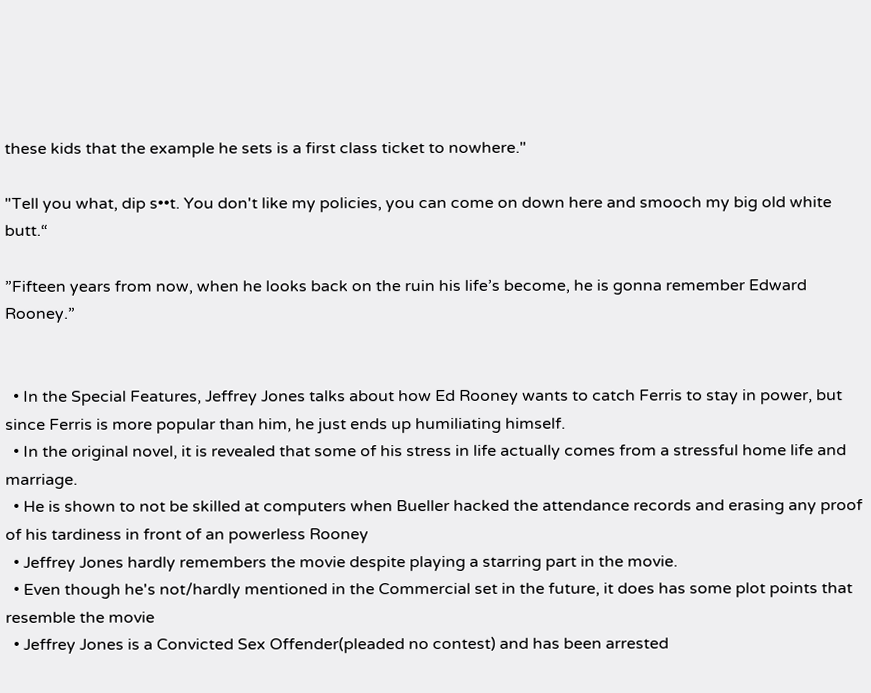these kids that the example he sets is a first class ticket to nowhere."

"Tell you what, dip s••t. You don't like my policies, you can come on down here and smooch my big old white butt.“

”Fifteen years from now, when he looks back on the ruin his life’s become, he is gonna remember Edward Rooney.”


  • In the Special Features, Jeffrey Jones talks about how Ed Rooney wants to catch Ferris to stay in power, but since Ferris is more popular than him, he just ends up humiliating himself.
  • In the original novel, it is revealed that some of his stress in life actually comes from a stressful home life and marriage.
  • He is shown to not be skilled at computers when Bueller hacked the attendance records and erasing any proof of his tardiness in front of an powerless Rooney
  • Jeffrey Jones hardly remembers the movie despite playing a starring part in the movie.
  • Even though he's not/hardly mentioned in the Commercial set in the future, it does has some plot points that resemble the movie
  • Jeffrey Jones is a Convicted Sex Offender(pleaded no contest) and has been arrested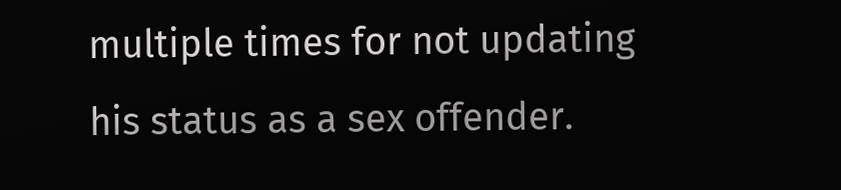multiple times for not updating his status as a sex offender.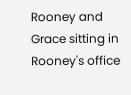Rooney and Grace sitting in Rooney's office